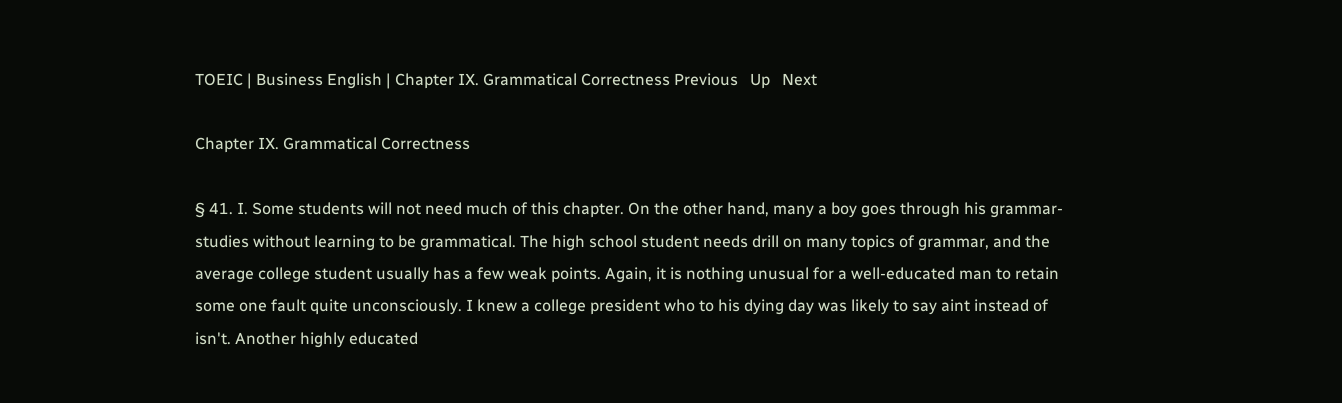TOEIC | Business English | Chapter IX. Grammatical Correctness Previous   Up   Next

Chapter IX. Grammatical Correctness

§ 41. I. Some students will not need much of this chapter. On the other hand, many a boy goes through his grammar-studies without learning to be grammatical. The high school student needs drill on many topics of grammar, and the average college student usually has a few weak points. Again, it is nothing unusual for a well-educated man to retain some one fault quite unconsciously. I knew a college president who to his dying day was likely to say aint instead of isn't. Another highly educated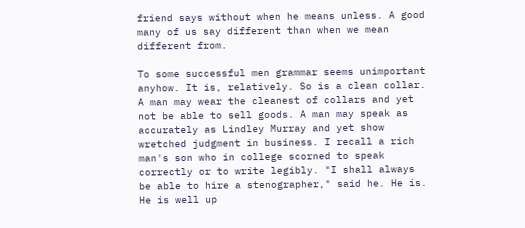friend says without when he means unless. A good many of us say different than when we mean different from.

To some successful men grammar seems unimportant anyhow. It is, relatively. So is a clean collar. A man may wear the cleanest of collars and yet not be able to sell goods. A man may speak as accurately as Lindley Murray and yet show wretched judgment in business. I recall a rich man's son who in college scorned to speak correctly or to write legibly. "I shall always be able to hire a stenographer," said he. He is. He is well up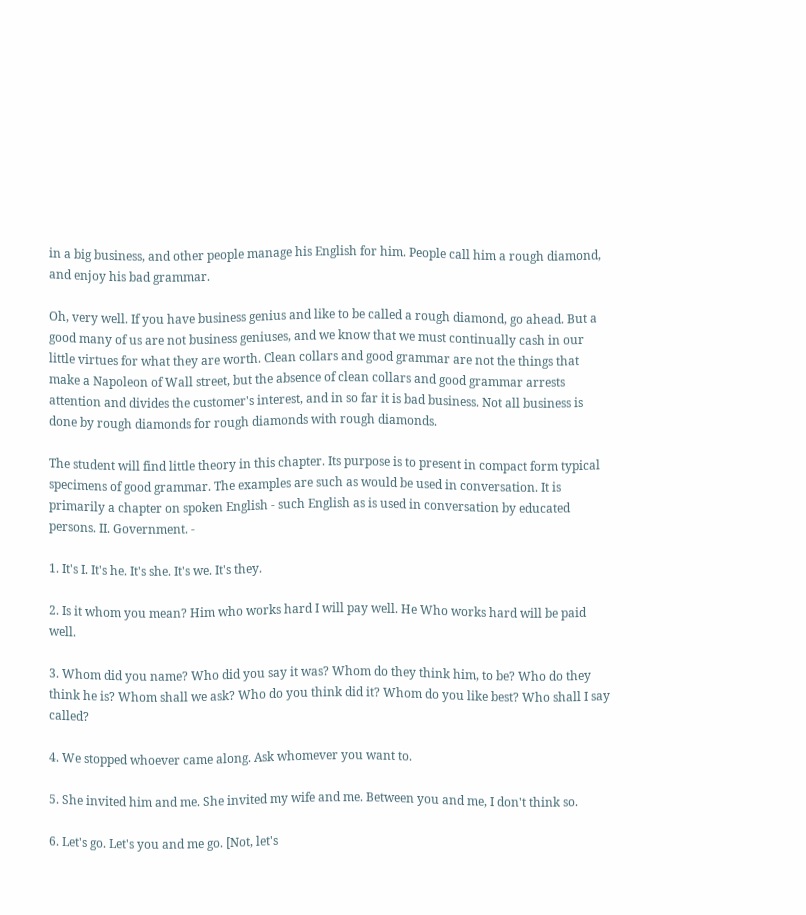in a big business, and other people manage his English for him. People call him a rough diamond, and enjoy his bad grammar.

Oh, very well. If you have business genius and like to be called a rough diamond, go ahead. But a good many of us are not business geniuses, and we know that we must continually cash in our little virtues for what they are worth. Clean collars and good grammar are not the things that make a Napoleon of Wall street, but the absence of clean collars and good grammar arrests attention and divides the customer's interest, and in so far it is bad business. Not all business is done by rough diamonds for rough diamonds with rough diamonds.

The student will find little theory in this chapter. Its purpose is to present in compact form typical specimens of good grammar. The examples are such as would be used in conversation. It is primarily a chapter on spoken English - such English as is used in conversation by educated persons. II. Government. -

1. It's I. It's he. It's she. It's we. It's they.

2. Is it whom you mean? Him who works hard I will pay well. He Who works hard will be paid well.

3. Whom did you name? Who did you say it was? Whom do they think him, to be? Who do they think he is? Whom shall we ask? Who do you think did it? Whom do you like best? Who shall I say called?

4. We stopped whoever came along. Ask whomever you want to.

5. She invited him and me. She invited my wife and me. Between you and me, I don't think so.

6. Let's go. Let's you and me go. [Not, let's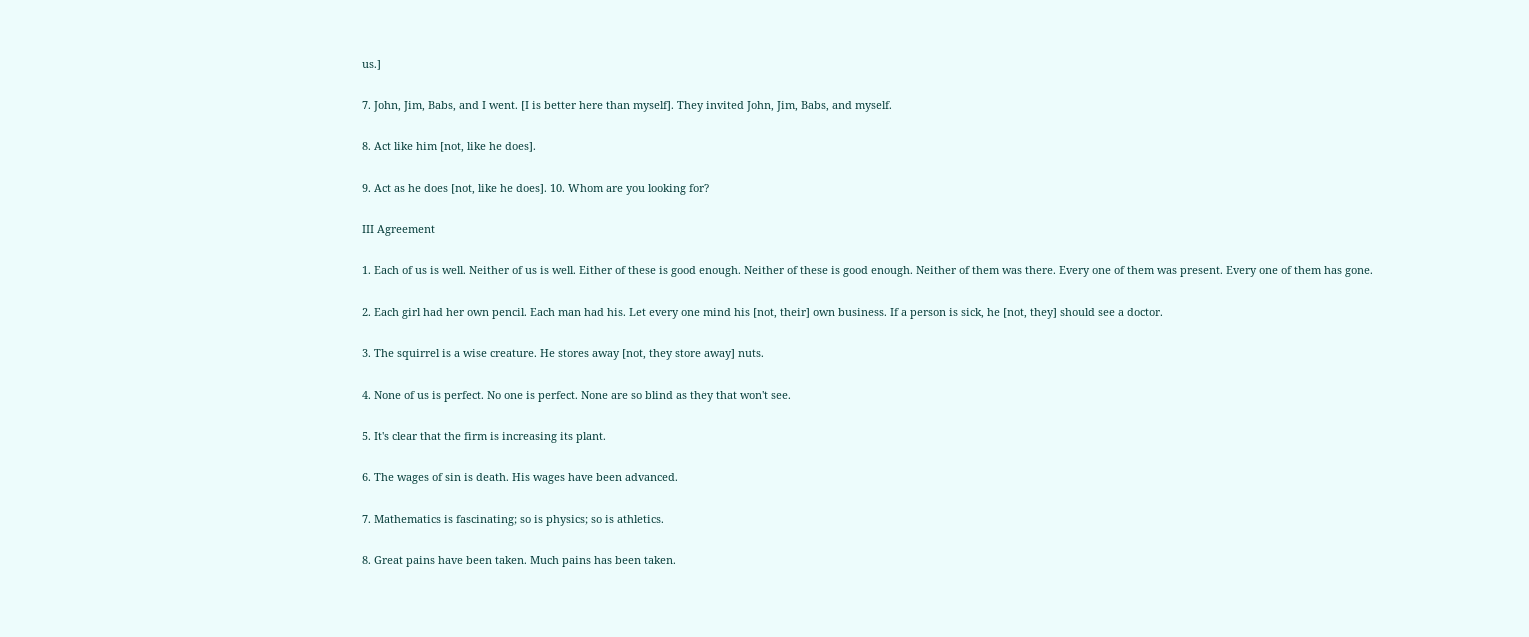us.]

7. John, Jim, Babs, and I went. [I is better here than myself]. They invited John, Jim, Babs, and myself.

8. Act like him [not, like he does].

9. Act as he does [not, like he does]. 10. Whom are you looking for?

III Agreement

1. Each of us is well. Neither of us is well. Either of these is good enough. Neither of these is good enough. Neither of them was there. Every one of them was present. Every one of them has gone.

2. Each girl had her own pencil. Each man had his. Let every one mind his [not, their] own business. If a person is sick, he [not, they] should see a doctor.

3. The squirrel is a wise creature. He stores away [not, they store away] nuts.

4. None of us is perfect. No one is perfect. None are so blind as they that won't see.

5. It's clear that the firm is increasing its plant.

6. The wages of sin is death. His wages have been advanced.

7. Mathematics is fascinating; so is physics; so is athletics.

8. Great pains have been taken. Much pains has been taken.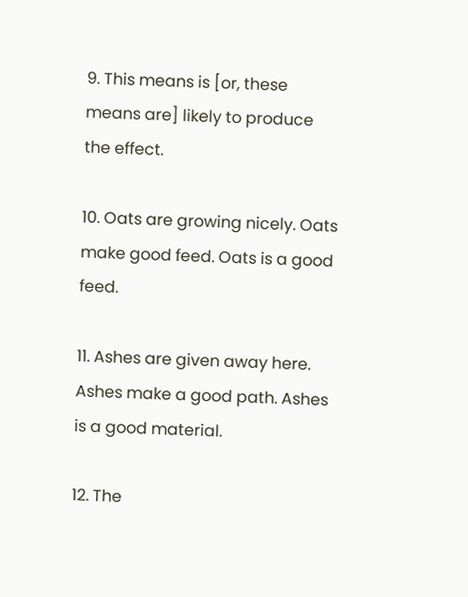9. This means is [or, these means are] likely to produce the effect.

10. Oats are growing nicely. Oats make good feed. Oats is a good feed.

11. Ashes are given away here. Ashes make a good path. Ashes is a good material.

12. The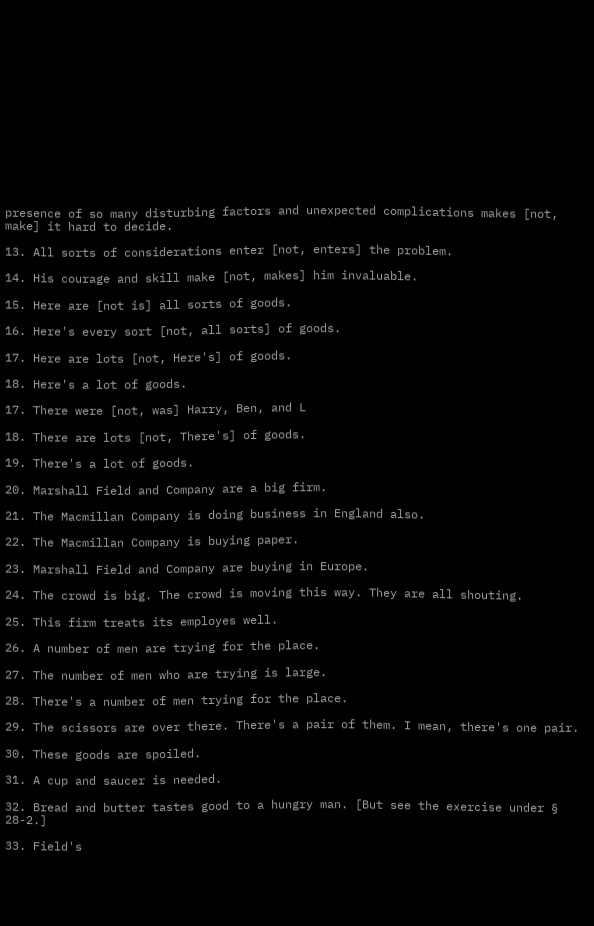presence of so many disturbing factors and unexpected complications makes [not, make] it hard to decide.

13. All sorts of considerations enter [not, enters] the problem.

14. His courage and skill make [not, makes] him invaluable.

15. Here are [not is] all sorts of goods.

16. Here's every sort [not, all sorts] of goods.

17. Here are lots [not, Here's] of goods.

18. Here's a lot of goods.

17. There were [not, was] Harry, Ben, and L

18. There are lots [not, There's] of goods.

19. There's a lot of goods.

20. Marshall Field and Company are a big firm.

21. The Macmillan Company is doing business in England also.

22. The Macmillan Company is buying paper.

23. Marshall Field and Company are buying in Europe.

24. The crowd is big. The crowd is moving this way. They are all shouting.

25. This firm treats its employes well.

26. A number of men are trying for the place.

27. The number of men who are trying is large.

28. There's a number of men trying for the place.

29. The scissors are over there. There's a pair of them. I mean, there's one pair.

30. These goods are spoiled.

31. A cup and saucer is needed.

32. Bread and butter tastes good to a hungry man. [But see the exercise under § 28-2.]

33. Field's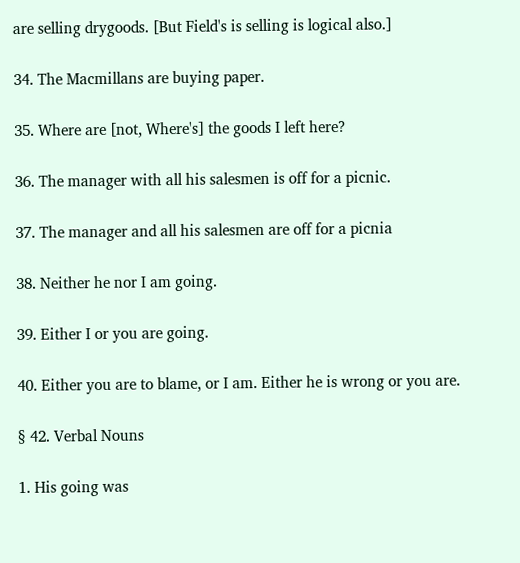are selling drygoods. [But Field's is selling is logical also.]

34. The Macmillans are buying paper.

35. Where are [not, Where's] the goods I left here?

36. The manager with all his salesmen is off for a picnic.

37. The manager and all his salesmen are off for a picnia

38. Neither he nor I am going.

39. Either I or you are going.

40. Either you are to blame, or I am. Either he is wrong or you are.

§ 42. Verbal Nouns

1. His going was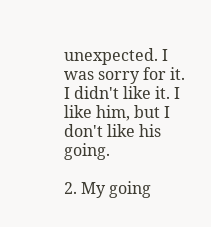unexpected. I was sorry for it. I didn't like it. I like him, but I don't like his going.

2. My going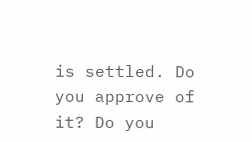is settled. Do you approve of it? Do you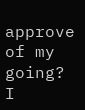approve of my going? I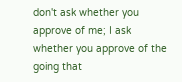don't ask whether you approve of me; I ask whether you approve of the going that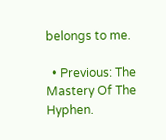belongs to me.

  • Previous: The Mastery Of The Hyphen.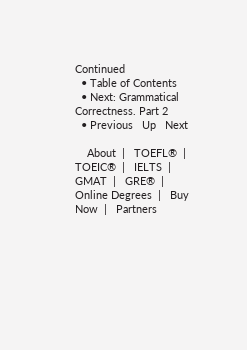Continued
  • Table of Contents
  • Next: Grammatical Correctness. Part 2
  • Previous   Up   Next

    About  |   TOEFL®  |   TOEIC®  |   IELTS  |   GMAT  |   GRE®  |   Online Degrees  |   Buy Now  |   Partners